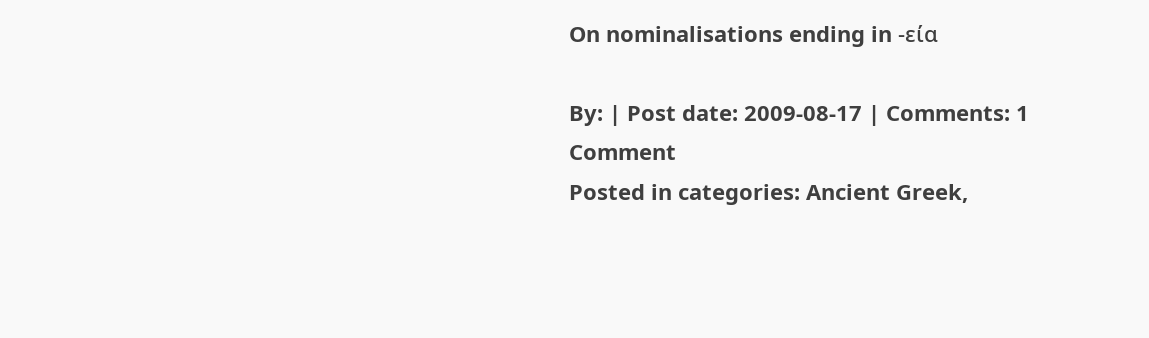On nominalisations ending in -εία

By: | Post date: 2009-08-17 | Comments: 1 Comment
Posted in categories: Ancient Greek,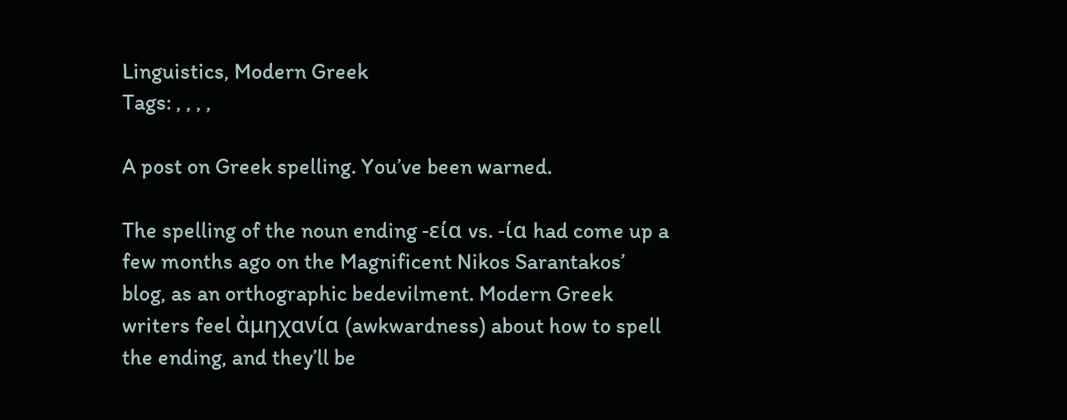Linguistics, Modern Greek
Tags: , , , ,

A post on Greek spelling. You’ve been warned.

The spelling of the noun ending -εία vs. -ία had come up a few months ago on the Magnificent Nikos Sarantakos’ blog, as an orthographic bedevilment. Modern Greek writers feel ἀμηχανία (awkwardness) about how to spell the ending, and they’ll be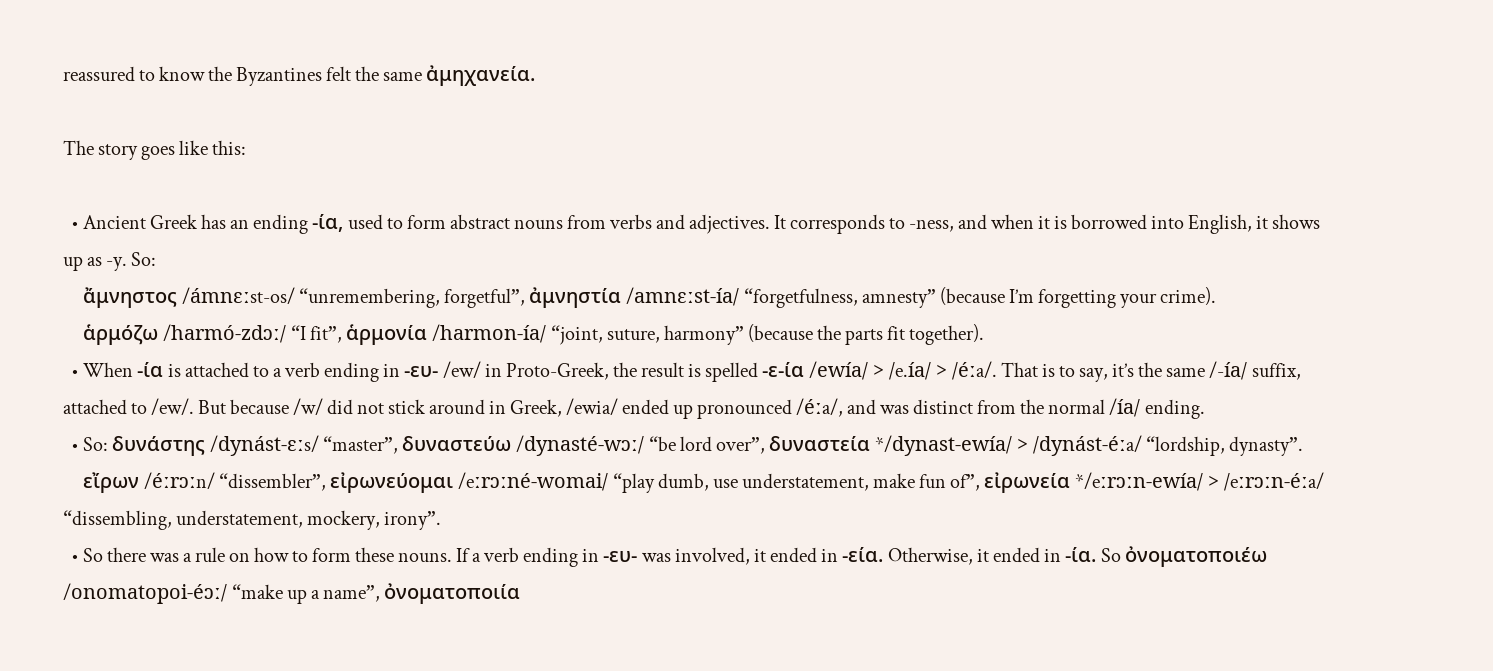reassured to know the Byzantines felt the same ἀμηχανεία.

The story goes like this:

  • Ancient Greek has an ending -ία, used to form abstract nouns from verbs and adjectives. It corresponds to -ness, and when it is borrowed into English, it shows up as -y. So:
    ἄμνηστος /ámnɛːst-os/ “unremembering, forgetful”, ἀμνηστία /amnɛːst-ía/ “forgetfulness, amnesty” (because I’m forgetting your crime).
    ἁρμόζω /harmó-zdɔː/ “I fit”, ἁρμονία /harmon-ía/ “joint, suture, harmony” (because the parts fit together).
  • When -ία is attached to a verb ending in -ευ- /ew/ in Proto-Greek, the result is spelled -ε-ία /ewía/ > /e.ía/ > /éːa/. That is to say, it’s the same /-ía/ suffix, attached to /ew/. But because /w/ did not stick around in Greek, /ewia/ ended up pronounced /éːa/, and was distinct from the normal /ía/ ending.
  • So: δυνάστης /dynást-ɛːs/ “master”, δυναστεύω /dynasté-wɔː/ “be lord over”, δυναστεία */dynast-ewía/ > /dynást-éːa/ “lordship, dynasty”.
    εἴρων /éːrɔːn/ “dissembler”, εἰρωνεύομαι /eːrɔːné-womai/ “play dumb, use understatement, make fun of”, εἰρωνεία */eːrɔːn-ewía/ > /eːrɔːn-éːa/ “dissembling, understatement, mockery, irony”.
  • So there was a rule on how to form these nouns. If a verb ending in -ευ- was involved, it ended in -εία. Otherwise, it ended in -ία. So ὀνοματοποιέω /onomatopoi-éɔː/ “make up a name”, ὀνοματοποιία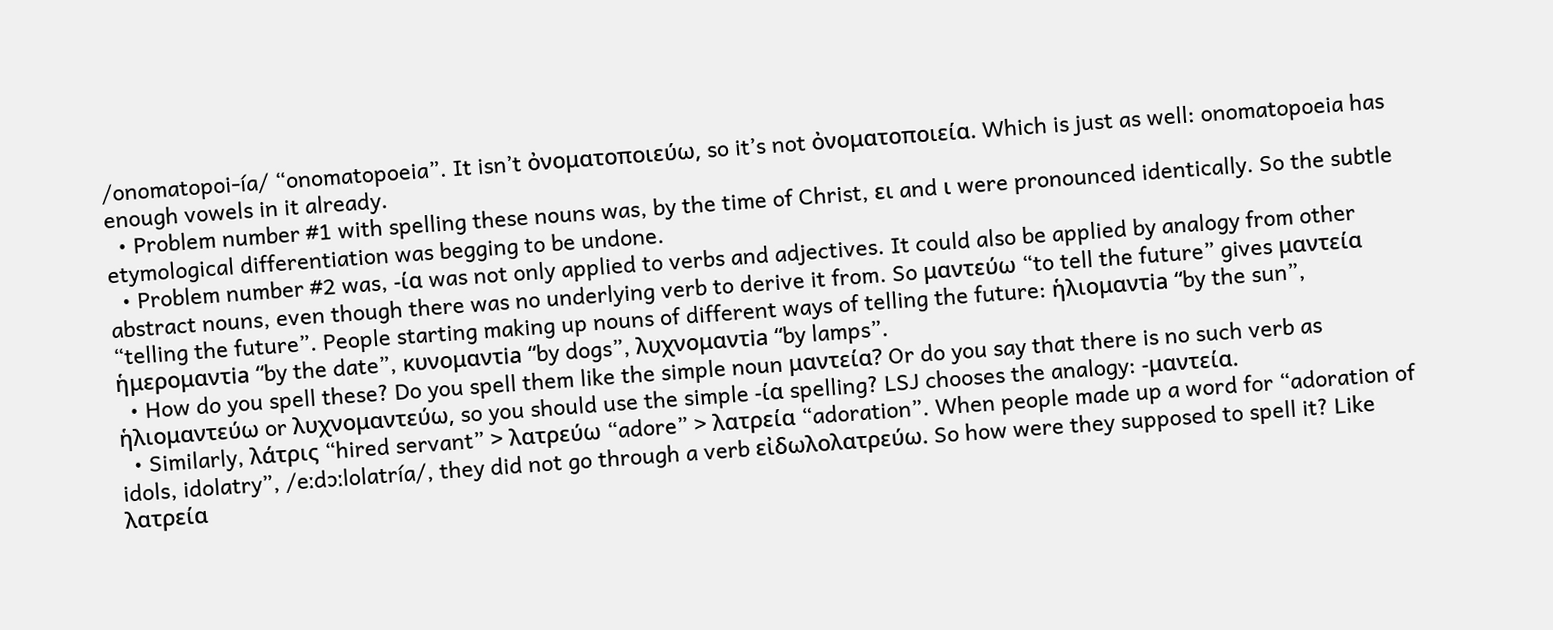/onomatopoi-ía/ “onomatopoeia”. It isn’t ὀνοματοποιεύω, so it’s not ὀνοματοποιεία. Which is just as well: onomatopoeia has enough vowels in it already.
  • Problem number #1 with spelling these nouns was, by the time of Christ, ει and ι were pronounced identically. So the subtle etymological differentiation was begging to be undone.
  • Problem number #2 was, -ία was not only applied to verbs and adjectives. It could also be applied by analogy from other abstract nouns, even though there was no underlying verb to derive it from. So μαντεύω “to tell the future” gives μαντεία “telling the future”. People starting making up nouns of different ways of telling the future: ἡλιομαντia “by the sun”, ἡμερομαντia “by the date”, κυνομαντia “by dogs”, λυχνομαντia “by lamps”.
  • How do you spell these? Do you spell them like the simple noun μαντεία? Or do you say that there is no such verb as ἡλιομαντεύω or λυχνομαντεύω, so you should use the simple -ία spelling? LSJ chooses the analogy: -μαντεία.
  • Similarly, λάτρις “hired servant” > λατρεύω “adore” > λατρεία “adoration”. When people made up a word for “adoration of idols, idolatry”, /eːdɔːlolatría/, they did not go through a verb εἰδωλολατρεύω. So how were they supposed to spell it? Like λατρεία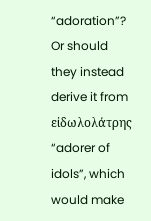“adoration”? Or should they instead derive it from εἰδωλολάτρης “adorer of idols”, which would make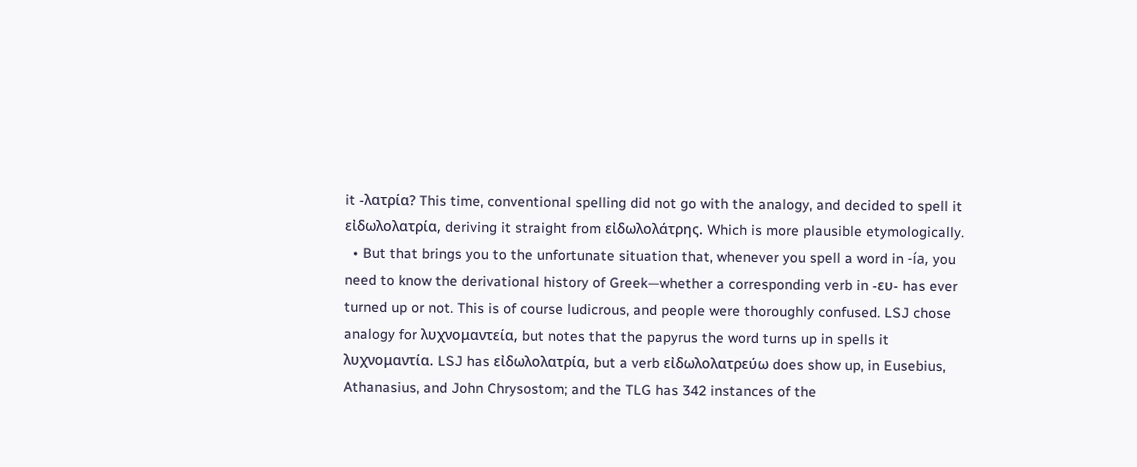it -λατρία? This time, conventional spelling did not go with the analogy, and decided to spell it εἰδωλολατρία, deriving it straight from εἰδωλολάτρης. Which is more plausible etymologically.
  • But that brings you to the unfortunate situation that, whenever you spell a word in -ía, you need to know the derivational history of Greek—whether a corresponding verb in -ευ- has ever turned up or not. This is of course ludicrous, and people were thoroughly confused. LSJ chose analogy for λυχνομαντεία, but notes that the papyrus the word turns up in spells it λυχνομαντία. LSJ has εἰδωλολατρία, but a verb εἰδωλολατρεύω does show up, in Eusebius, Athanasius, and John Chrysostom; and the TLG has 342 instances of the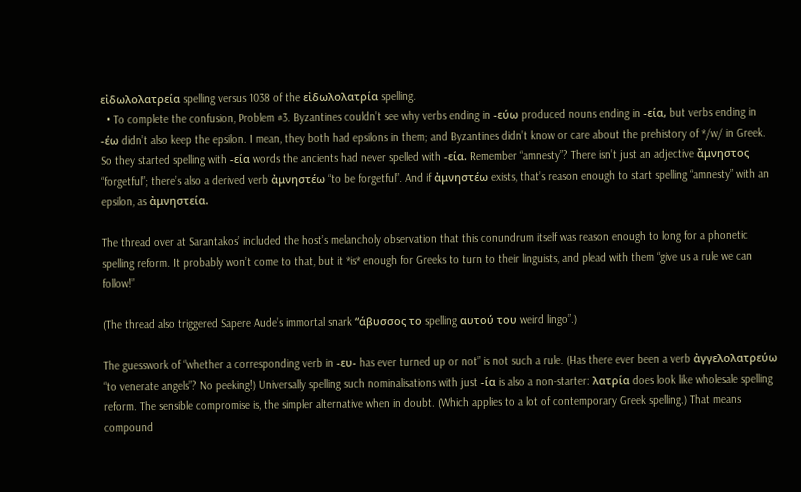εἰδωλολατρεία spelling versus 1038 of the εἰδωλολατρία spelling.
  • To complete the confusion, Problem #3. Byzantines couldn’t see why verbs ending in -εύω produced nouns ending in -εία, but verbs ending in -έω didn’t also keep the epsilon. I mean, they both had epsilons in them; and Byzantines didn’t know or care about the prehistory of */w/ in Greek. So they started spelling with -εία words the ancients had never spelled with -εία. Remember “amnesty”? There isn’t just an adjective ἄμνηστος “forgetful”; there’s also a derived verb ἀμνηστέω “to be forgetful”. And if ἀμνηστέω exists, that’s reason enough to start spelling “amnesty” with an epsilon, as ἀμνηστεία.

The thread over at Sarantakos’ included the host’s melancholy observation that this conundrum itself was reason enough to long for a phonetic spelling reform. It probably won’t come to that, but it *is* enough for Greeks to turn to their linguists, and plead with them “give us a rule we can follow!”

(The thread also triggered Sapere Aude’s immortal snark “άβυσσος το spelling αυτού του weird lingo”.)

The guesswork of “whether a corresponding verb in -ευ- has ever turned up or not” is not such a rule. (Has there ever been a verb ἀγγελολατρεύω “to venerate angels”? No peeking!) Universally spelling such nominalisations with just -ία is also a non-starter: λατρία does look like wholesale spelling reform. The sensible compromise is, the simpler alternative when in doubt. (Which applies to a lot of contemporary Greek spelling.) That means compound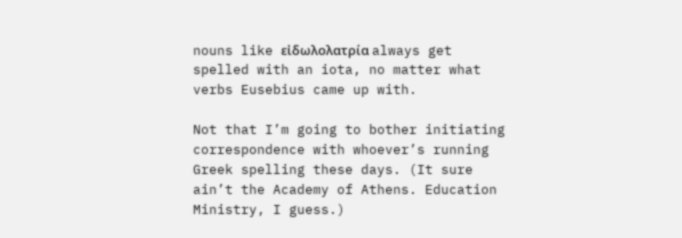nouns like εἰδωλολατρία always get spelled with an iota, no matter what verbs Eusebius came up with.

Not that I’m going to bother initiating correspondence with whoever’s running Greek spelling these days. (It sure ain’t the Academy of Athens. Education Ministry, I guess.)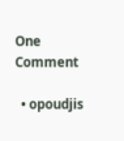One Comment

  • opoudjis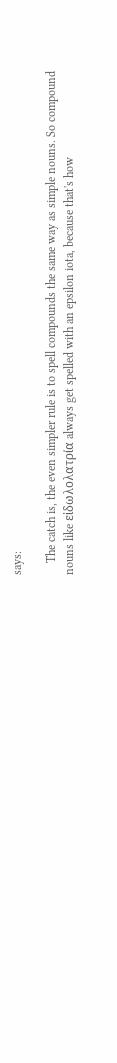says:

    The catch is, the even simpler rule is to spell compounds the same way as simple nouns. So compound nouns like εἰδωλολατρία always get spelled with an epsilon iota, because that's how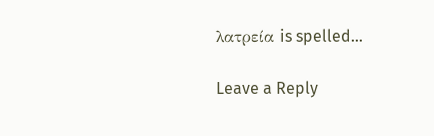λατρεία is spelled…

Leave a Reply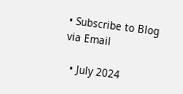• Subscribe to Blog via Email

  • July 2024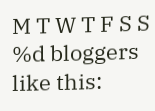M T W T F S S
%d bloggers like this: